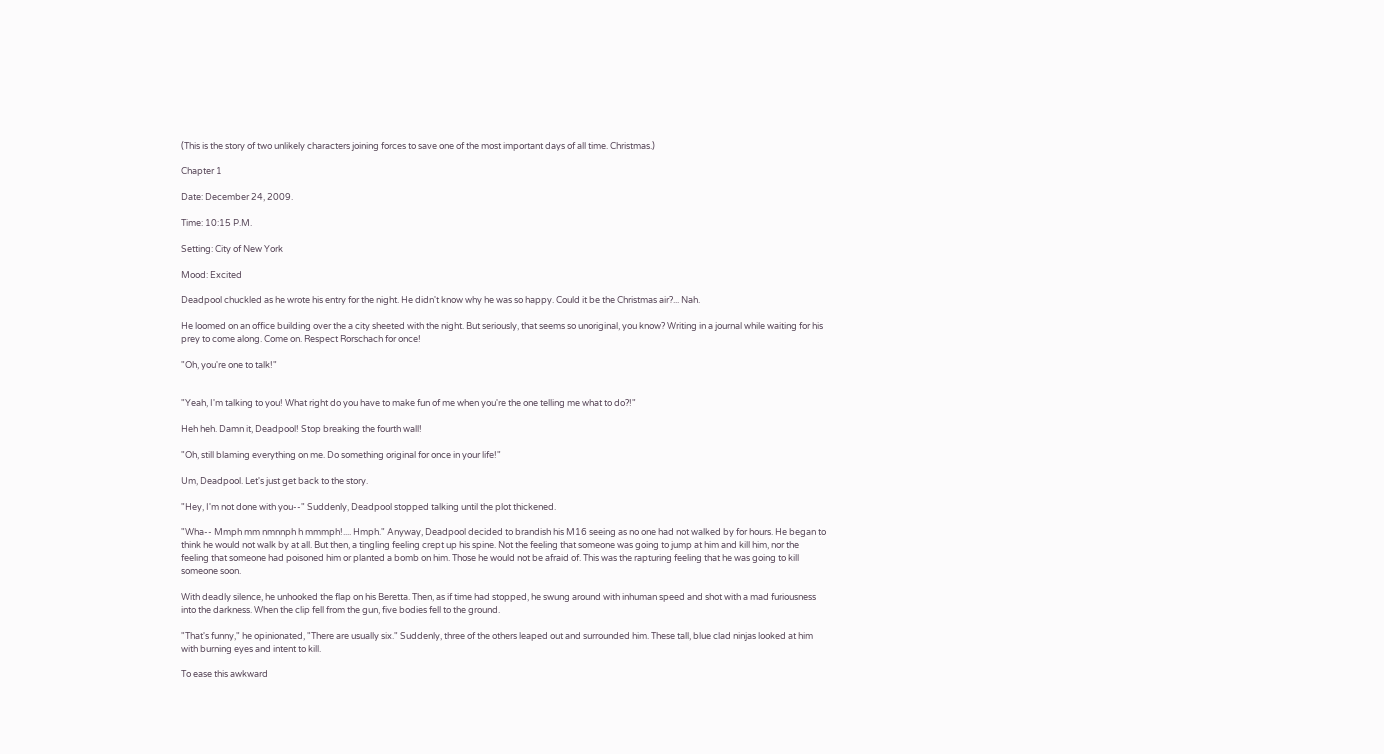(This is the story of two unlikely characters joining forces to save one of the most important days of all time. Christmas.)

Chapter 1

Date: December 24, 2009.

Time: 10:15 P.M.

Setting: City of New York

Mood: Excited

Deadpool chuckled as he wrote his entry for the night. He didn't know why he was so happy. Could it be the Christmas air?... Nah.

He loomed on an office building over the a city sheeted with the night. But seriously, that seems so unoriginal, you know? Writing in a journal while waiting for his prey to come along. Come on. Respect Rorschach for once!

"Oh, you're one to talk!"


"Yeah, I'm talking to you! What right do you have to make fun of me when you're the one telling me what to do?!"

Heh heh. Damn it, Deadpool! Stop breaking the fourth wall!

"Oh, still blaming everything on me. Do something original for once in your life!"

Um, Deadpool. Let's just get back to the story.

"Hey, I'm not done with you--" Suddenly, Deadpool stopped talking until the plot thickened.

"Wha-- Mmph mm nmnnph h mmmph!.... Hmph." Anyway, Deadpool decided to brandish his M16 seeing as no one had not walked by for hours. He began to think he would not walk by at all. But then, a tingling feeling crept up his spine. Not the feeling that someone was going to jump at him and kill him, nor the feeling that someone had poisoned him or planted a bomb on him. Those he would not be afraid of. This was the rapturing feeling that he was going to kill someone soon.

With deadly silence, he unhooked the flap on his Beretta. Then, as if time had stopped, he swung around with inhuman speed and shot with a mad furiousness into the darkness. When the clip fell from the gun, five bodies fell to the ground.

"That's funny," he opinionated, "There are usually six." Suddenly, three of the others leaped out and surrounded him. These tall, blue clad ninjas looked at him with burning eyes and intent to kill.

To ease this awkward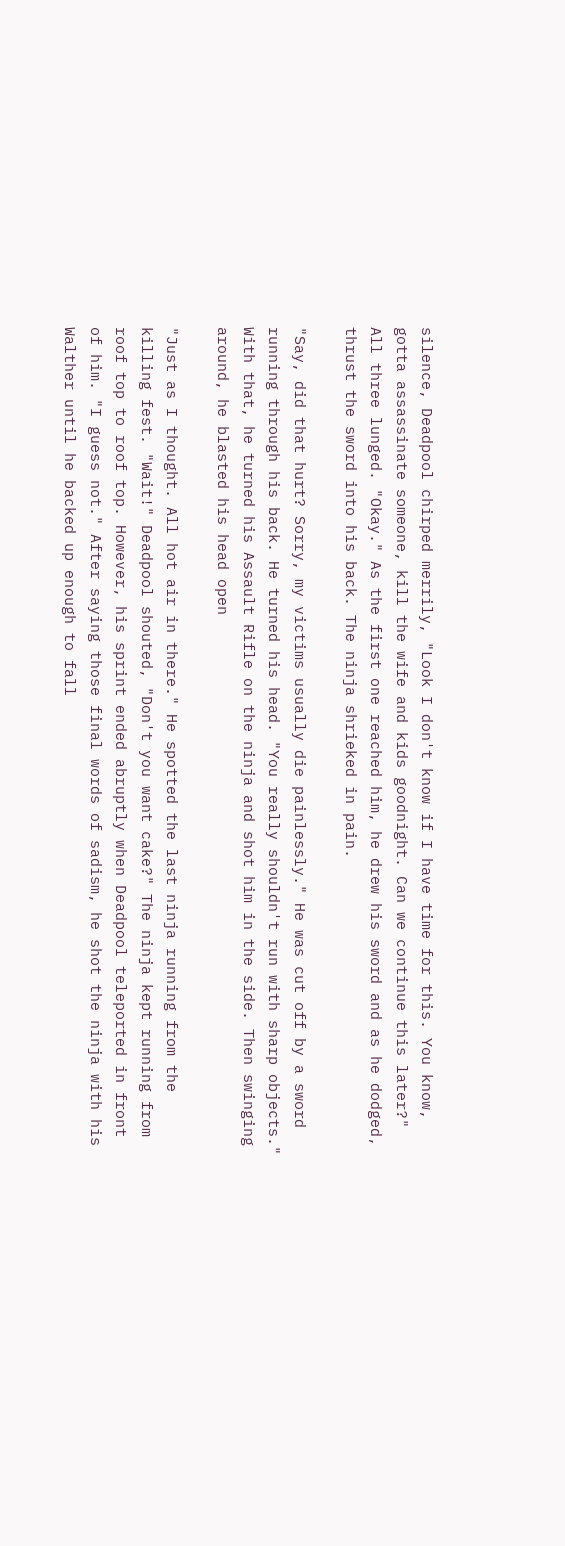silence, Deadpool chirped merrily, "Look I don't know if I have time for this. You know, gotta assassinate someone, kill the wife and kids goodnight. Can we continue this later?" All three lunged. "Okay." As the first one reached him, he drew his sword and as he dodged, thrust the sword into his back. The ninja shrieked in pain.

"Say, did that hurt? Sorry, my victims usually die painlessly." He was cut off by a sword running through his back. He turned his head. "You really shouldn't run with sharp objects." With that, he turned his Assault Rifle on the ninja and shot him in the side. Then swinging around, he blasted his head open

"Just as I thought. All hot air in there." He spotted the last ninja running from the killing fest. "Wait!" Deadpool shouted, "Don't you want cake?" The ninja kept running from roof top to roof top. However, his sprint ended abruptly when Deadpool teleported in front of him. "I guess not." After saying those final words of sadism, he shot the ninja with his Walther until he backed up enough to fall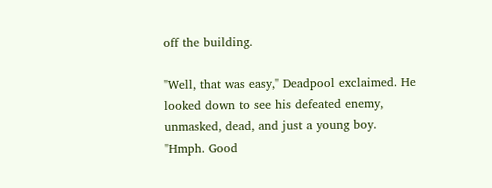off the building.

"Well, that was easy," Deadpool exclaimed. He looked down to see his defeated enemy, unmasked, dead, and just a young boy. "Hmph. Good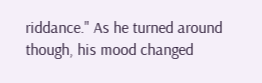riddance." As he turned around though, his mood changed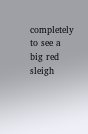completely to see a big red sleigh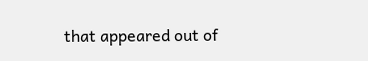that appeared out of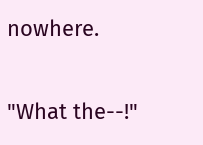nowhere.

"What the--!"